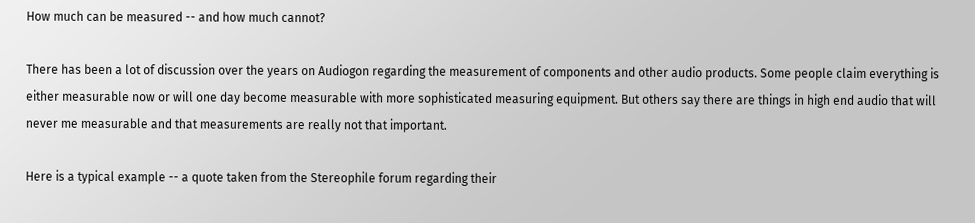How much can be measured -- and how much cannot?

There has been a lot of discussion over the years on Audiogon regarding the measurement of components and other audio products. Some people claim everything is either measurable now or will one day become measurable with more sophisticated measuring equipment. But others say there are things in high end audio that will never me measurable and that measurements are really not that important.

Here is a typical example -- a quote taken from the Stereophile forum regarding their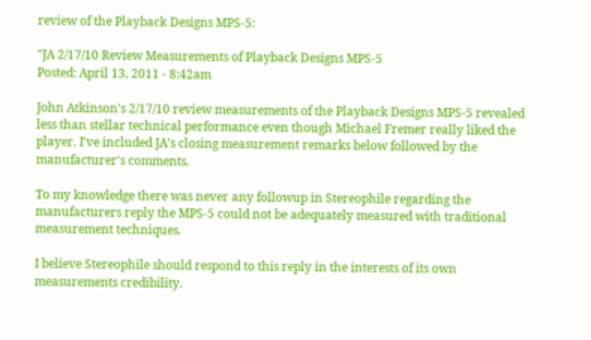review of the Playback Designs MPS-5:

"JA 2/17/10 Review Measurements of Playback Designs MPS-5
Posted: April 13, 2011 - 8:42am

John Atkinson's 2/17/10 review measurements of the Playback Designs MPS-5 revealed less than stellar technical performance even though Michael Fremer really liked the player. I've included JA's closing measurement remarks below followed by the manufacturer's comments.

To my knowledge there was never any followup in Stereophile regarding the manufacturers reply the MPS-5 could not be adequately measured with traditional measurement techniques.

I believe Stereophile should respond to this reply in the interests of its own measurements credibility.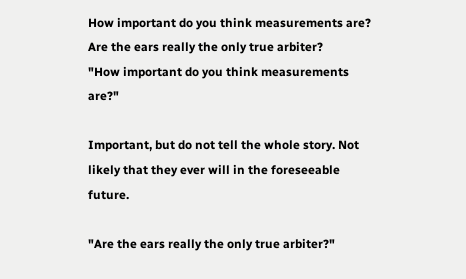How important do you think measurements are? Are the ears really the only true arbiter?
"How important do you think measurements are?"

Important, but do not tell the whole story. Not likely that they ever will in the foreseeable future.

"Are the ears really the only true arbiter?"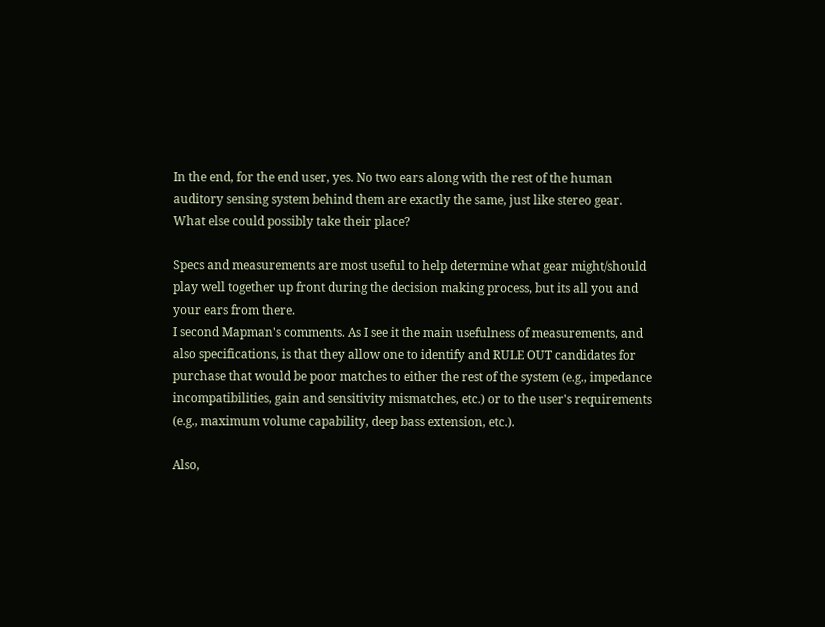In the end, for the end user, yes. No two ears along with the rest of the human auditory sensing system behind them are exactly the same, just like stereo gear. What else could possibly take their place?

Specs and measurements are most useful to help determine what gear might/should play well together up front during the decision making process, but its all you and your ears from there.
I second Mapman's comments. As I see it the main usefulness of measurements, and also specifications, is that they allow one to identify and RULE OUT candidates for purchase that would be poor matches to either the rest of the system (e.g., impedance incompatibilities, gain and sensitivity mismatches, etc.) or to the user's requirements (e.g., maximum volume capability, deep bass extension, etc.).

Also,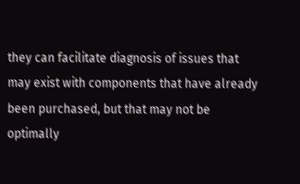they can facilitate diagnosis of issues that may exist with components that have already been purchased, but that may not be optimally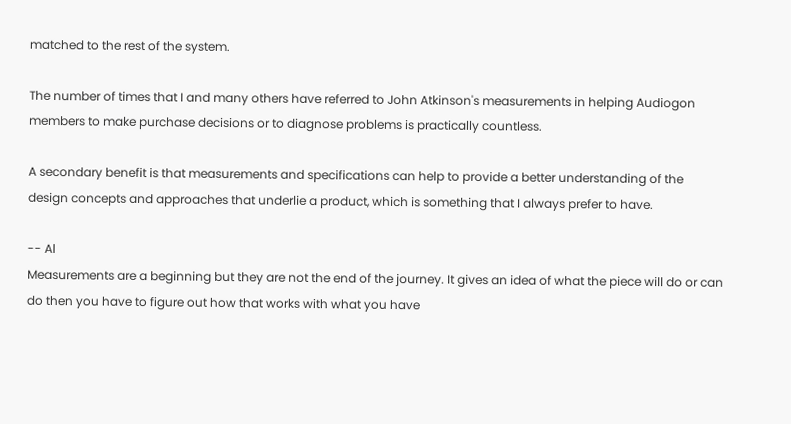matched to the rest of the system.

The number of times that I and many others have referred to John Atkinson's measurements in helping Audiogon members to make purchase decisions or to diagnose problems is practically countless.

A secondary benefit is that measurements and specifications can help to provide a better understanding of the design concepts and approaches that underlie a product, which is something that I always prefer to have.

-- Al
Measurements are a beginning but they are not the end of the journey. It gives an idea of what the piece will do or can do then you have to figure out how that works with what you have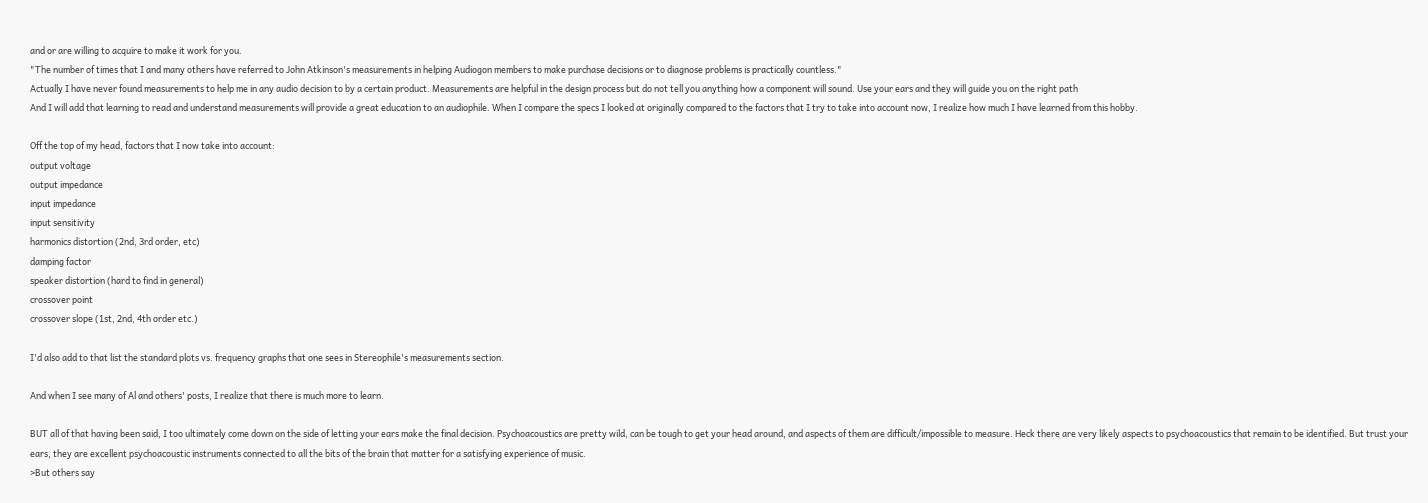and or are willing to acquire to make it work for you.
"The number of times that I and many others have referred to John Atkinson's measurements in helping Audiogon members to make purchase decisions or to diagnose problems is practically countless."
Actually I have never found measurements to help me in any audio decision to by a certain product. Measurements are helpful in the design process but do not tell you anything how a component will sound. Use your ears and they will guide you on the right path
And I will add that learning to read and understand measurements will provide a great education to an audiophile. When I compare the specs I looked at originally compared to the factors that I try to take into account now, I realize how much I have learned from this hobby.

Off the top of my head, factors that I now take into account:
output voltage
output impedance
input impedance
input sensitivity
harmonics distortion (2nd, 3rd order, etc)
damping factor
speaker distortion (hard to find in general)
crossover point
crossover slope (1st, 2nd, 4th order etc.)

I'd also add to that list the standard plots vs. frequency graphs that one sees in Stereophile's measurements section.

And when I see many of Al and others' posts, I realize that there is much more to learn.

BUT all of that having been said, I too ultimately come down on the side of letting your ears make the final decision. Psychoacoustics are pretty wild, can be tough to get your head around, and aspects of them are difficult/impossible to measure. Heck there are very likely aspects to psychoacoustics that remain to be identified. But trust your ears, they are excellent psychoacoustic instruments connected to all the bits of the brain that matter for a satisfying experience of music.
>But others say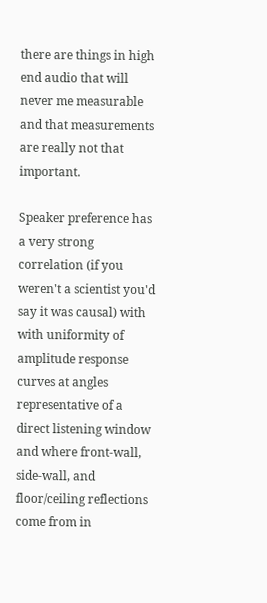there are things in high end audio that will never me measurable and that measurements are really not that important.

Speaker preference has a very strong correlation (if you weren't a scientist you'd say it was causal) with with uniformity of amplitude response curves at angles representative of a direct listening window and where front-wall, side-wall, and floor/ceiling reflections come from in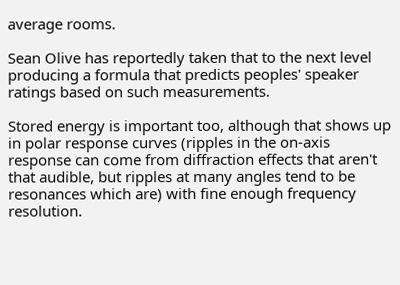average rooms.

Sean Olive has reportedly taken that to the next level producing a formula that predicts peoples' speaker ratings based on such measurements.

Stored energy is important too, although that shows up in polar response curves (ripples in the on-axis response can come from diffraction effects that aren't that audible, but ripples at many angles tend to be resonances which are) with fine enough frequency resolution.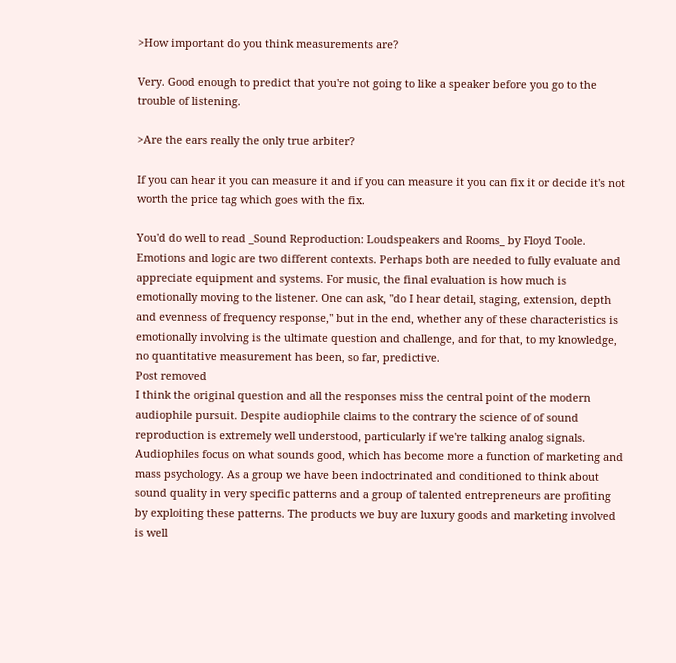>How important do you think measurements are?

Very. Good enough to predict that you're not going to like a speaker before you go to the trouble of listening.

>Are the ears really the only true arbiter?

If you can hear it you can measure it and if you can measure it you can fix it or decide it's not worth the price tag which goes with the fix.

You'd do well to read _Sound Reproduction: Loudspeakers and Rooms_ by Floyd Toole.
Emotions and logic are two different contexts. Perhaps both are needed to fully evaluate and appreciate equipment and systems. For music, the final evaluation is how much is emotionally moving to the listener. One can ask, "do I hear detail, staging, extension, depth and evenness of frequency response," but in the end, whether any of these characteristics is emotionally involving is the ultimate question and challenge, and for that, to my knowledge, no quantitative measurement has been, so far, predictive.
Post removed
I think the original question and all the responses miss the central point of the modern audiophile pursuit. Despite audiophile claims to the contrary the science of of sound reproduction is extremely well understood, particularly if we're talking analog signals. Audiophiles focus on what sounds good, which has become more a function of marketing and mass psychology. As a group we have been indoctrinated and conditioned to think about sound quality in very specific patterns and a group of talented entrepreneurs are profiting by exploiting these patterns. The products we buy are luxury goods and marketing involved is well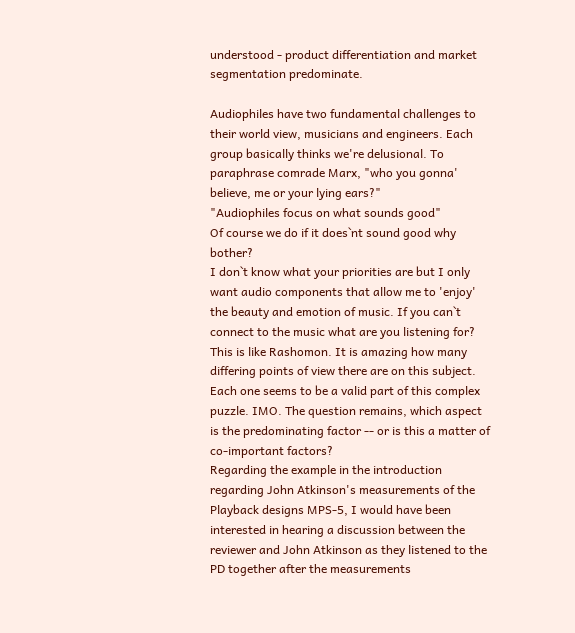understood - product differentiation and market segmentation predominate.

Audiophiles have two fundamental challenges to their world view, musicians and engineers. Each group basically thinks we're delusional. To paraphrase comrade Marx, "who you gonna' believe, me or your lying ears?"
"Audiophiles focus on what sounds good"
Of course we do if it does`nt sound good why bother?
I don`t know what your priorities are but I only want audio components that allow me to 'enjoy' the beauty and emotion of music. If you can`t connect to the music what are you listening for?
This is like Rashomon. It is amazing how many differing points of view there are on this subject. Each one seems to be a valid part of this complex puzzle. IMO. The question remains, which aspect is the predominating factor -- or is this a matter of co-important factors?
Regarding the example in the introduction regarding John Atkinson's measurements of the Playback designs MPS-5, I would have been interested in hearing a discussion between the reviewer and John Atkinson as they listened to the PD together after the measurements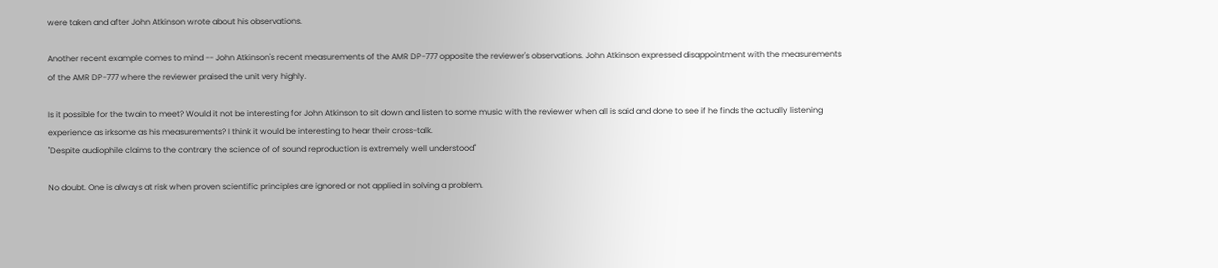were taken and after John Atkinson wrote about his observations.

Another recent example comes to mind -- John Atkinson's recent measurements of the AMR DP-777 opposite the reviewer's observations. John Atkinson expressed disappointment with the measurements of the AMR DP-777 where the reviewer praised the unit very highly.

Is it possible for the twain to meet? Would it not be interesting for John Atkinson to sit down and listen to some music with the reviewer when all is said and done to see if he finds the actually listening experience as irksome as his measurements? I think it would be interesting to hear their cross-talk.
"Despite audiophile claims to the contrary the science of of sound reproduction is extremely well understood"

No doubt. One is always at risk when proven scientific principles are ignored or not applied in solving a problem.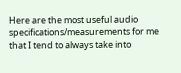Here are the most useful audio specifications/measurements for me that I tend to always take into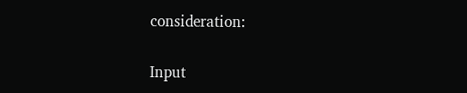consideration:

Input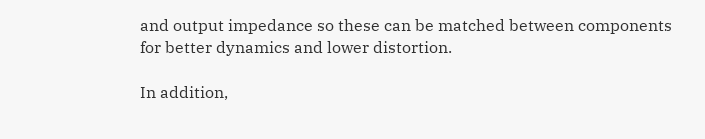and output impedance so these can be matched between components for better dynamics and lower distortion.

In addition,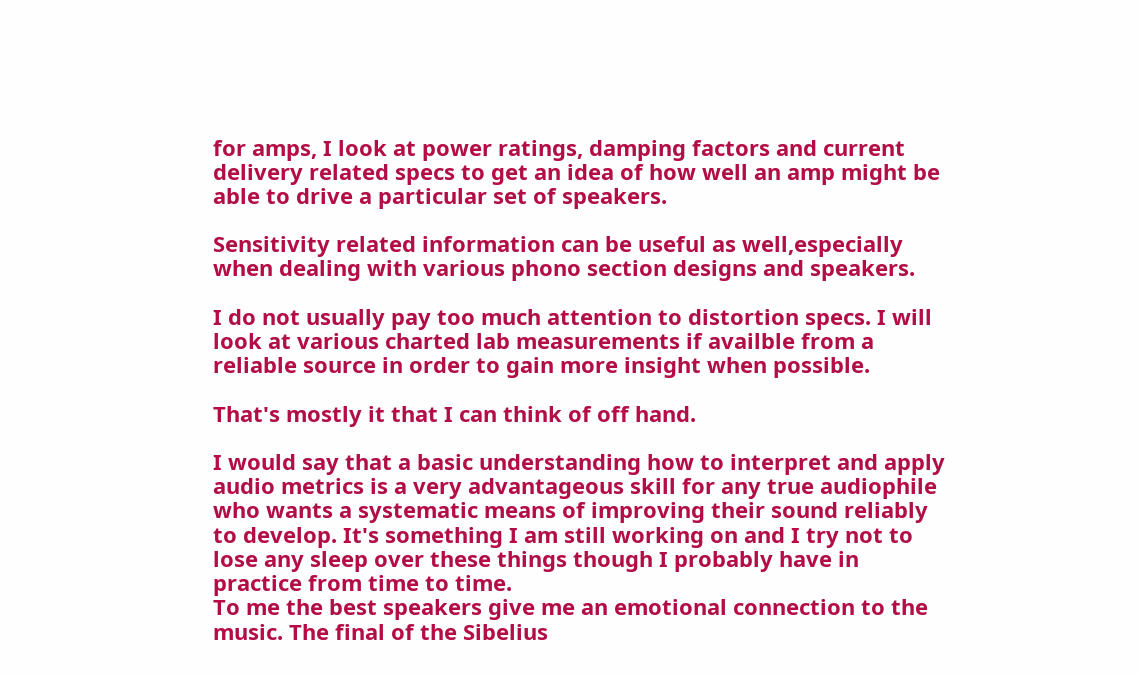for amps, I look at power ratings, damping factors and current delivery related specs to get an idea of how well an amp might be able to drive a particular set of speakers.

Sensitivity related information can be useful as well,especially when dealing with various phono section designs and speakers.

I do not usually pay too much attention to distortion specs. I will look at various charted lab measurements if availble from a reliable source in order to gain more insight when possible.

That's mostly it that I can think of off hand.

I would say that a basic understanding how to interpret and apply audio metrics is a very advantageous skill for any true audiophile who wants a systematic means of improving their sound reliably to develop. It's something I am still working on and I try not to lose any sleep over these things though I probably have in practice from time to time.
To me the best speakers give me an emotional connection to the music. The final of the Sibelius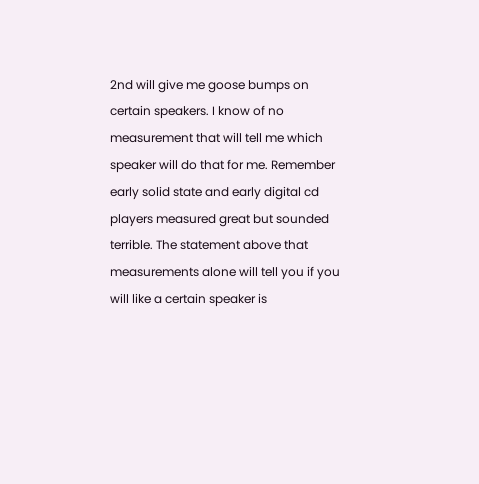2nd will give me goose bumps on certain speakers. I know of no measurement that will tell me which speaker will do that for me. Remember early solid state and early digital cd players measured great but sounded terrible. The statement above that measurements alone will tell you if you will like a certain speaker is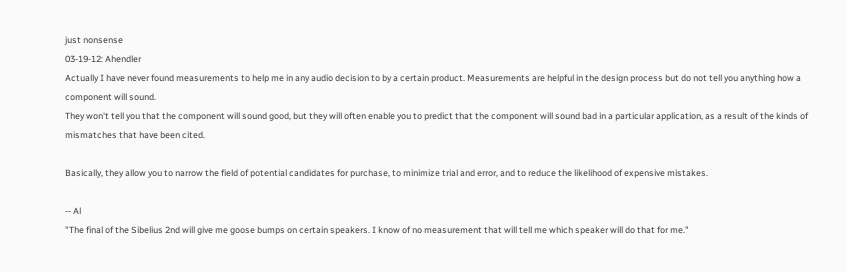just nonsense
03-19-12: Ahendler
Actually I have never found measurements to help me in any audio decision to by a certain product. Measurements are helpful in the design process but do not tell you anything how a component will sound.
They won't tell you that the component will sound good, but they will often enable you to predict that the component will sound bad in a particular application, as a result of the kinds of mismatches that have been cited.

Basically, they allow you to narrow the field of potential candidates for purchase, to minimize trial and error, and to reduce the likelihood of expensive mistakes.

-- Al
"The final of the Sibelius 2nd will give me goose bumps on certain speakers. I know of no measurement that will tell me which speaker will do that for me."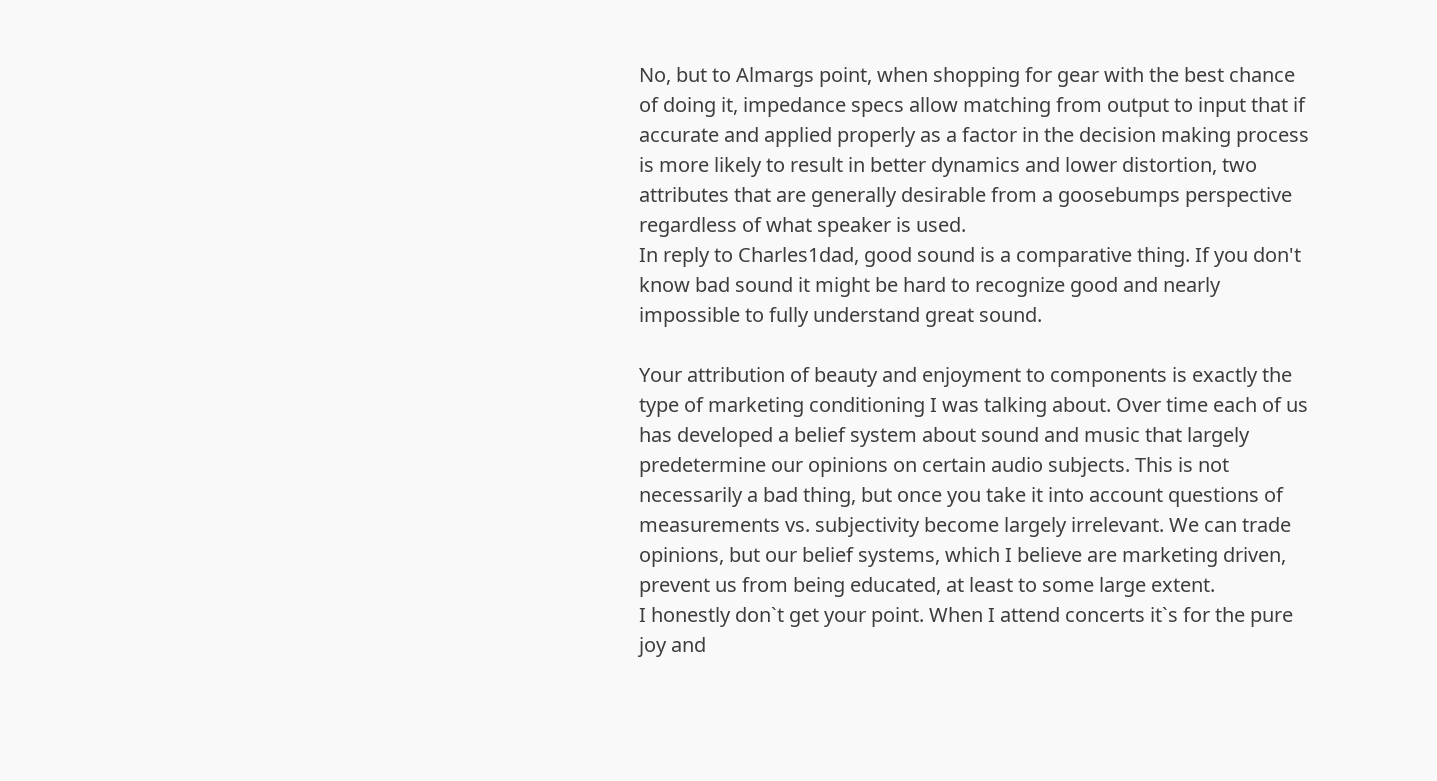No, but to Almargs point, when shopping for gear with the best chance of doing it, impedance specs allow matching from output to input that if accurate and applied properly as a factor in the decision making process is more likely to result in better dynamics and lower distortion, two attributes that are generally desirable from a goosebumps perspective regardless of what speaker is used.
In reply to Charles1dad, good sound is a comparative thing. If you don't know bad sound it might be hard to recognize good and nearly impossible to fully understand great sound.

Your attribution of beauty and enjoyment to components is exactly the type of marketing conditioning I was talking about. Over time each of us has developed a belief system about sound and music that largely predetermine our opinions on certain audio subjects. This is not necessarily a bad thing, but once you take it into account questions of measurements vs. subjectivity become largely irrelevant. We can trade opinions, but our belief systems, which I believe are marketing driven, prevent us from being educated, at least to some large extent.
I honestly don`t get your point. When I attend concerts it`s for the pure joy and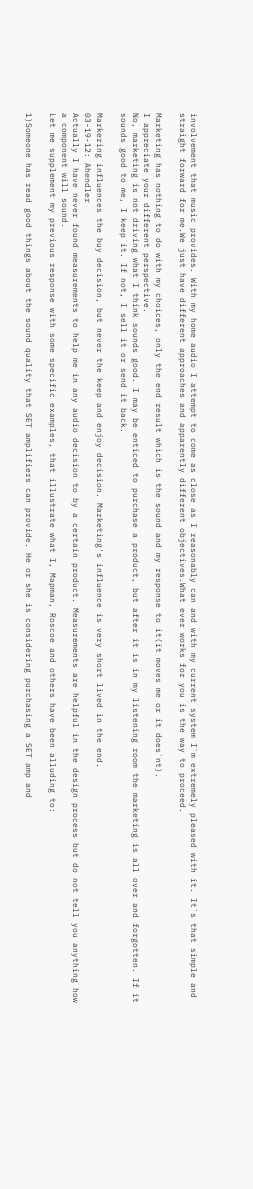involvement that music provides. With my home audio I attempt to come as close as I reasonably can and with my current system I`m extremely pleased with it. It`s that simple and straight forward for me.We just have different approaches and apparently different objectives.What ever works for you is the way to proceed.

Marketing has nothing to do with my choices, only the end result which is the sound and my response to it(it moves me or it does`nt).
I appreciate your different perspective.
No, marketing is not driving what I think sounds good. I may be enticed to purchase a product, but after it is in my listening room the marketing is all over and forgotten. If it sounds good to me, I keep it. If not, I sell it or send it back.

Markering influences the buy decision, but never the keep and enjoy decision. Marketing's influence is very short lived in the end.
03-19-12: Ahendler
Actually I have never found measurements to help me in any audio decision to by a certain product. Measurements are helpful in the design process but do not tell you anything how a component will sound.
Let me supplement my previous response with some specific examples, that illustrate what I, Mapman, Roscoe and others have been alluding to:

1)Someone has read good things about the sound quality that SET amplifiers can provide. He or she is considering purchasing a SET amp and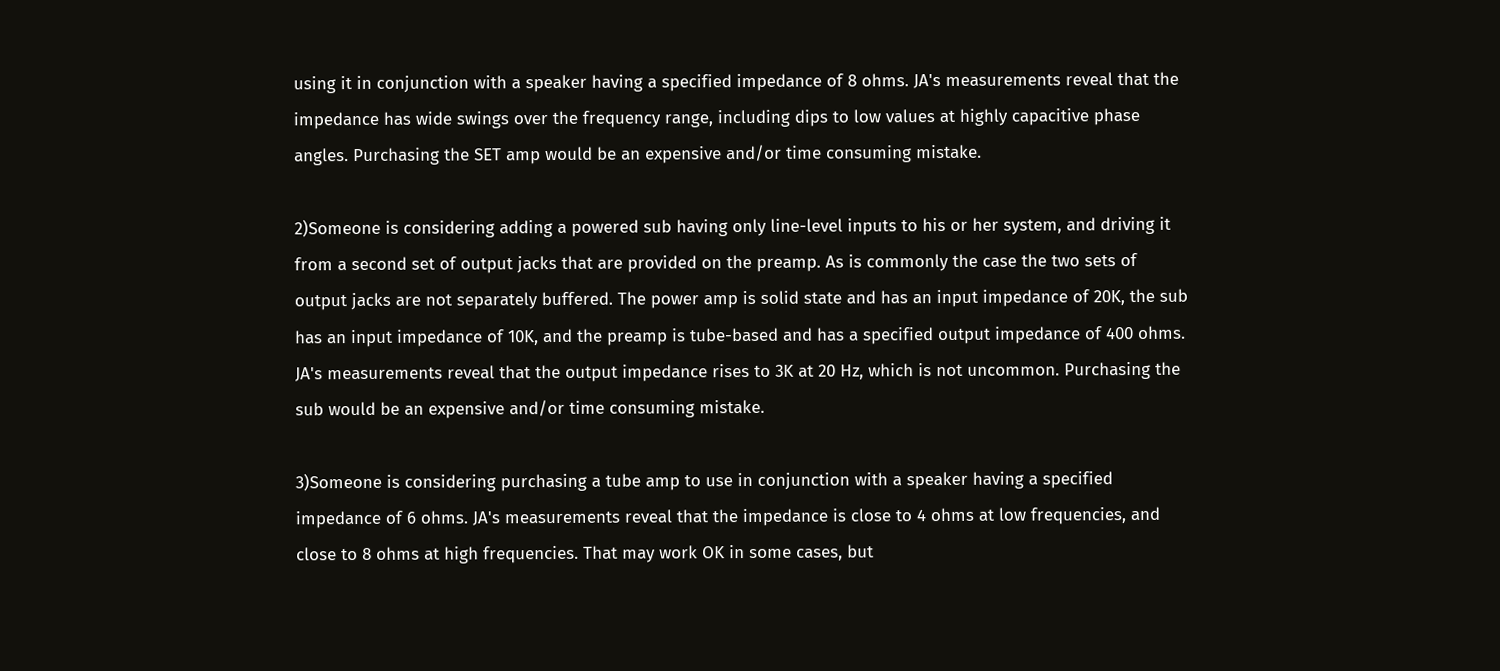using it in conjunction with a speaker having a specified impedance of 8 ohms. JA's measurements reveal that the impedance has wide swings over the frequency range, including dips to low values at highly capacitive phase angles. Purchasing the SET amp would be an expensive and/or time consuming mistake.

2)Someone is considering adding a powered sub having only line-level inputs to his or her system, and driving it from a second set of output jacks that are provided on the preamp. As is commonly the case the two sets of output jacks are not separately buffered. The power amp is solid state and has an input impedance of 20K, the sub has an input impedance of 10K, and the preamp is tube-based and has a specified output impedance of 400 ohms. JA's measurements reveal that the output impedance rises to 3K at 20 Hz, which is not uncommon. Purchasing the sub would be an expensive and/or time consuming mistake.

3)Someone is considering purchasing a tube amp to use in conjunction with a speaker having a specified impedance of 6 ohms. JA's measurements reveal that the impedance is close to 4 ohms at low frequencies, and close to 8 ohms at high frequencies. That may work OK in some cases, but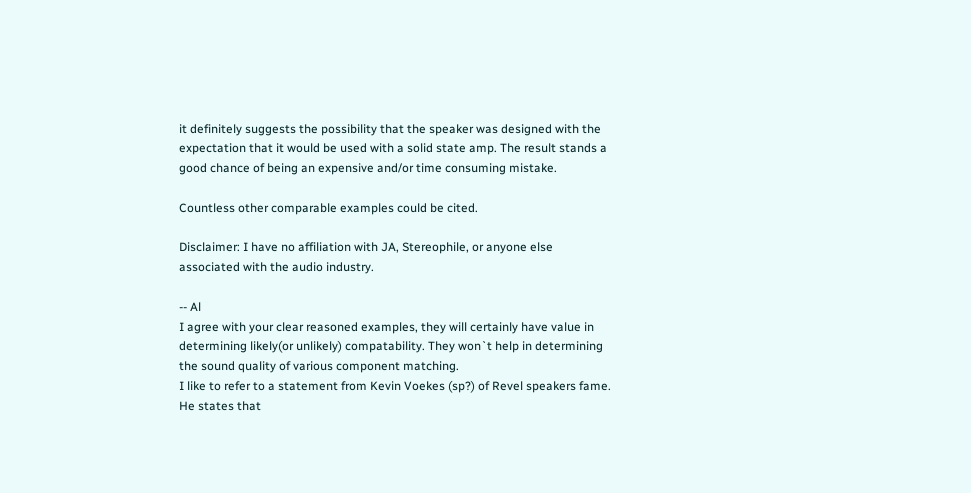it definitely suggests the possibility that the speaker was designed with the expectation that it would be used with a solid state amp. The result stands a good chance of being an expensive and/or time consuming mistake.

Countless other comparable examples could be cited.

Disclaimer: I have no affiliation with JA, Stereophile, or anyone else associated with the audio industry.

-- Al
I agree with your clear reasoned examples, they will certainly have value in determining likely(or unlikely) compatability. They won`t help in determining the sound quality of various component matching.
I like to refer to a statement from Kevin Voekes (sp?) of Revel speakers fame. He states that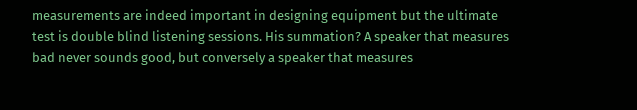measurements are indeed important in designing equipment but the ultimate test is double blind listening sessions. His summation? A speaker that measures bad never sounds good, but conversely a speaker that measures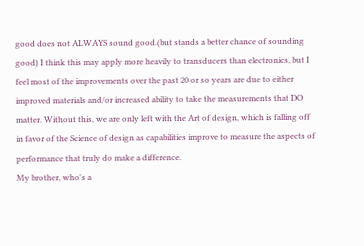good does not ALWAYS sound good.(but stands a better chance of sounding good) I think this may apply more heavily to transducers than electronics, but I feel most of the improvements over the past 20 or so years are due to either improved materials and/or increased ability to take the measurements that DO matter. Without this, we are only left with the Art of design, which is falling off in favor of the Science of design as capabilities improve to measure the aspects of performance that truly do make a difference.
My brother, who's a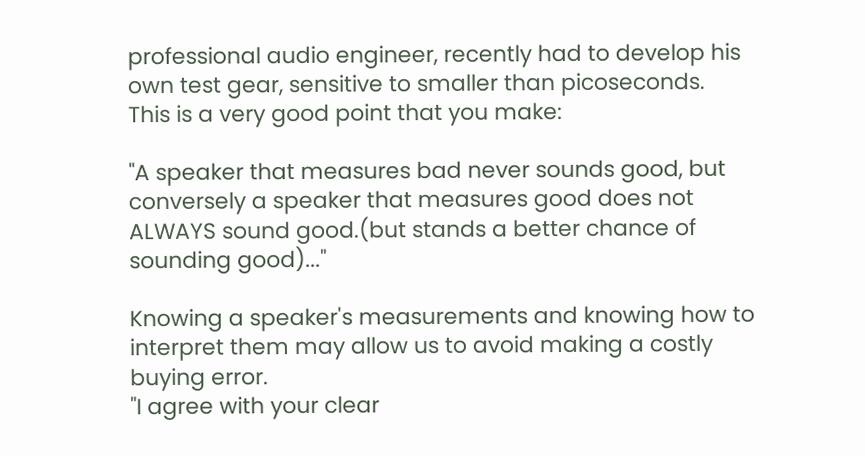professional audio engineer, recently had to develop his own test gear, sensitive to smaller than picoseconds.
This is a very good point that you make:

"A speaker that measures bad never sounds good, but conversely a speaker that measures good does not ALWAYS sound good.(but stands a better chance of sounding good)..."

Knowing a speaker's measurements and knowing how to interpret them may allow us to avoid making a costly buying error.
"I agree with your clear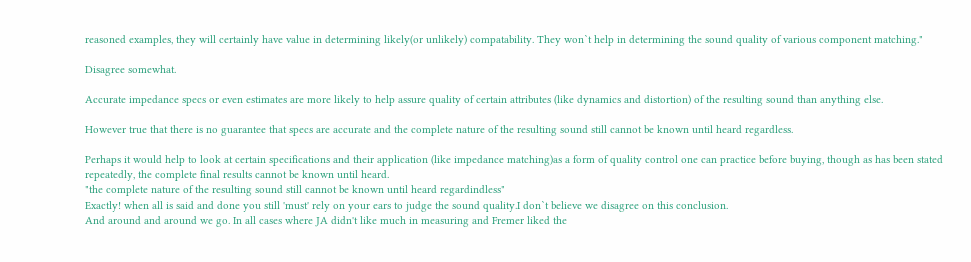reasoned examples, they will certainly have value in determining likely(or unlikely) compatability. They won`t help in determining the sound quality of various component matching."

Disagree somewhat.

Accurate impedance specs or even estimates are more likely to help assure quality of certain attributes (like dynamics and distortion) of the resulting sound than anything else.

However true that there is no guarantee that specs are accurate and the complete nature of the resulting sound still cannot be known until heard regardless.

Perhaps it would help to look at certain specifications and their application (like impedance matching)as a form of quality control one can practice before buying, though as has been stated repeatedly, the complete final results cannot be known until heard.
"the complete nature of the resulting sound still cannot be known until heard regardindless"
Exactly! when all is said and done you still 'must' rely on your ears to judge the sound quality.I don`t believe we disagree on this conclusion.
And around and around we go. In all cases where JA didn't like much in measuring and Fremer liked the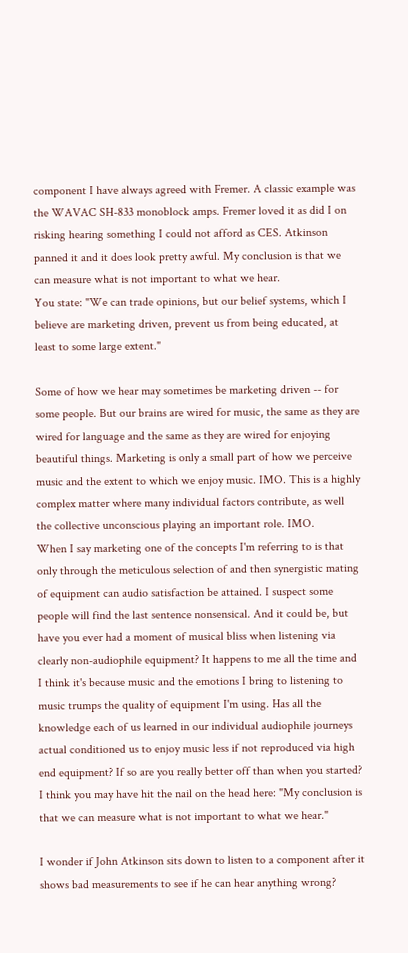component I have always agreed with Fremer. A classic example was the WAVAC SH-833 monoblock amps. Fremer loved it as did I on risking hearing something I could not afford as CES. Atkinson panned it and it does look pretty awful. My conclusion is that we can measure what is not important to what we hear.
You state: "We can trade opinions, but our belief systems, which I believe are marketing driven, prevent us from being educated, at least to some large extent."

Some of how we hear may sometimes be marketing driven -- for some people. But our brains are wired for music, the same as they are wired for language and the same as they are wired for enjoying beautiful things. Marketing is only a small part of how we perceive music and the extent to which we enjoy music. IMO. This is a highly complex matter where many individual factors contribute, as well the collective unconscious playing an important role. IMO.
When I say marketing one of the concepts I'm referring to is that only through the meticulous selection of and then synergistic mating of equipment can audio satisfaction be attained. I suspect some people will find the last sentence nonsensical. And it could be, but have you ever had a moment of musical bliss when listening via clearly non-audiophile equipment? It happens to me all the time and I think it's because music and the emotions I bring to listening to music trumps the quality of equipment I'm using. Has all the knowledge each of us learned in our individual audiophile journeys actual conditioned us to enjoy music less if not reproduced via high end equipment? If so are you really better off than when you started?
I think you may have hit the nail on the head here: "My conclusion is that we can measure what is not important to what we hear."

I wonder if John Atkinson sits down to listen to a component after it shows bad measurements to see if he can hear anything wrong?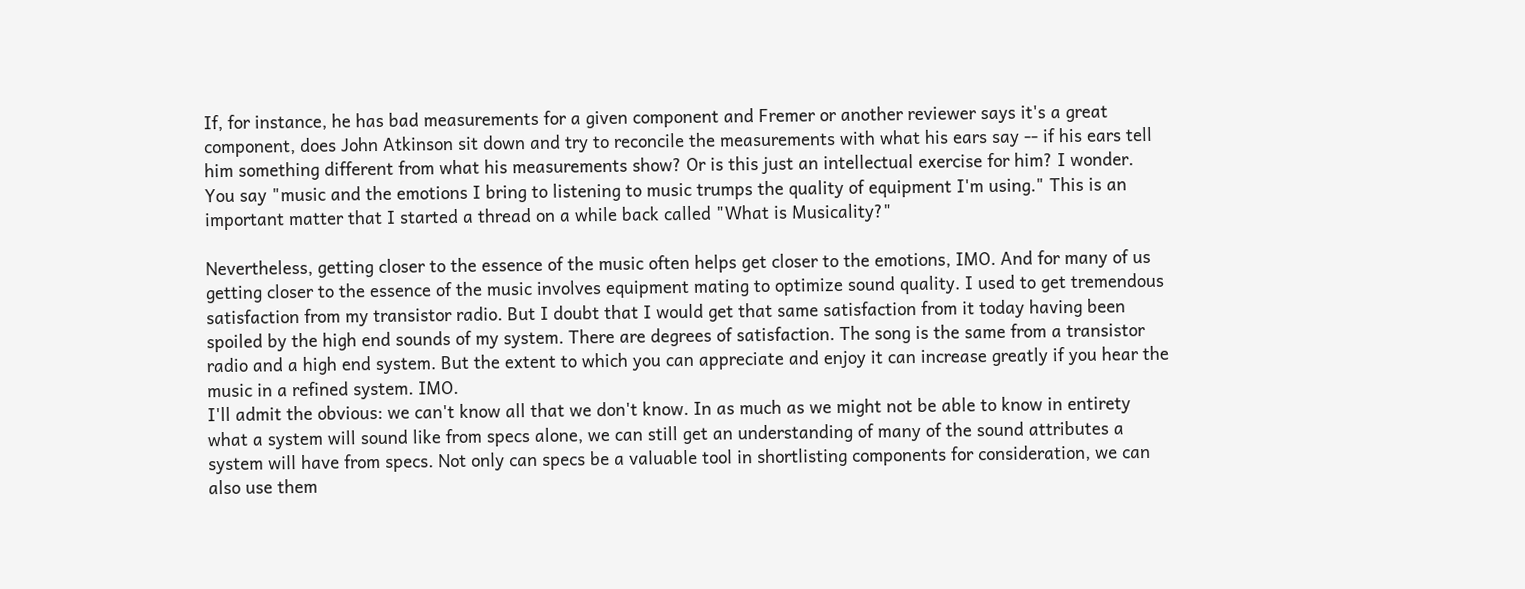If, for instance, he has bad measurements for a given component and Fremer or another reviewer says it's a great component, does John Atkinson sit down and try to reconcile the measurements with what his ears say -- if his ears tell him something different from what his measurements show? Or is this just an intellectual exercise for him? I wonder.
You say "music and the emotions I bring to listening to music trumps the quality of equipment I'm using." This is an important matter that I started a thread on a while back called "What is Musicality?"

Nevertheless, getting closer to the essence of the music often helps get closer to the emotions, IMO. And for many of us getting closer to the essence of the music involves equipment mating to optimize sound quality. I used to get tremendous satisfaction from my transistor radio. But I doubt that I would get that same satisfaction from it today having been spoiled by the high end sounds of my system. There are degrees of satisfaction. The song is the same from a transistor radio and a high end system. But the extent to which you can appreciate and enjoy it can increase greatly if you hear the music in a refined system. IMO.
I'll admit the obvious: we can't know all that we don't know. In as much as we might not be able to know in entirety what a system will sound like from specs alone, we can still get an understanding of many of the sound attributes a system will have from specs. Not only can specs be a valuable tool in shortlisting components for consideration, we can also use them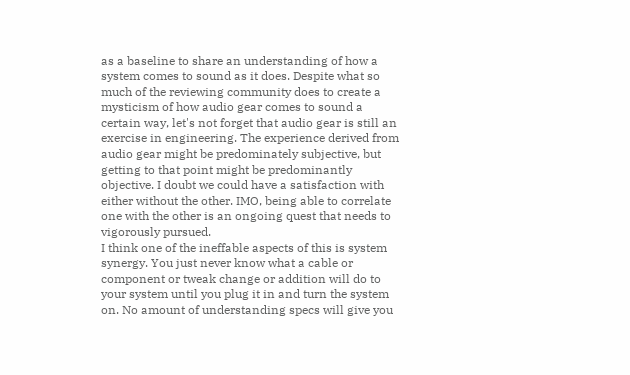as a baseline to share an understanding of how a system comes to sound as it does. Despite what so much of the reviewing community does to create a mysticism of how audio gear comes to sound a certain way, let's not forget that audio gear is still an exercise in engineering. The experience derived from audio gear might be predominately subjective, but getting to that point might be predominantly objective. I doubt we could have a satisfaction with either without the other. IMO, being able to correlate one with the other is an ongoing quest that needs to vigorously pursued.
I think one of the ineffable aspects of this is system synergy. You just never know what a cable or component or tweak change or addition will do to your system until you plug it in and turn the system on. No amount of understanding specs will give you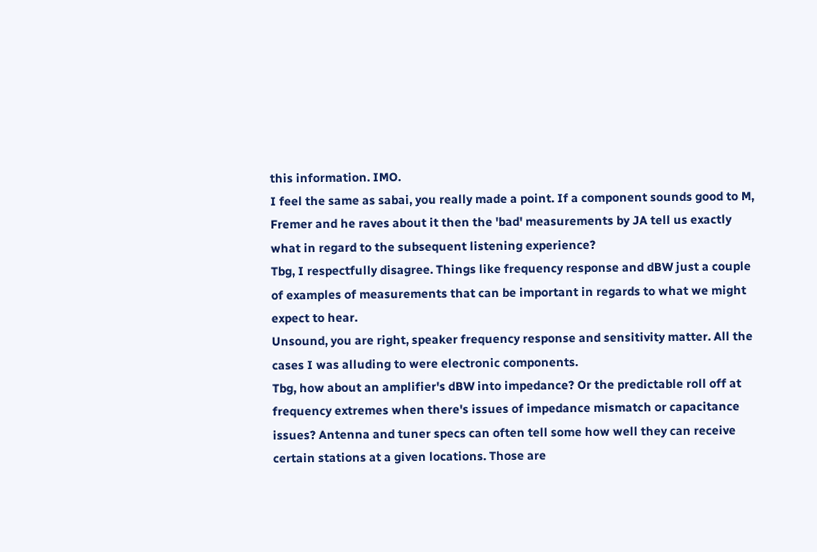this information. IMO.
I feel the same as sabai, you really made a point. If a component sounds good to M, Fremer and he raves about it then the 'bad' measurements by JA tell us exactly what in regard to the subsequent listening experience?
Tbg, I respectfully disagree. Things like frequency response and dBW just a couple of examples of measurements that can be important in regards to what we might expect to hear.
Unsound, you are right, speaker frequency response and sensitivity matter. All the cases I was alluding to were electronic components.
Tbg, how about an amplifier's dBW into impedance? Or the predictable roll off at frequency extremes when there's issues of impedance mismatch or capacitance issues? Antenna and tuner specs can often tell some how well they can receive certain stations at a given locations. Those are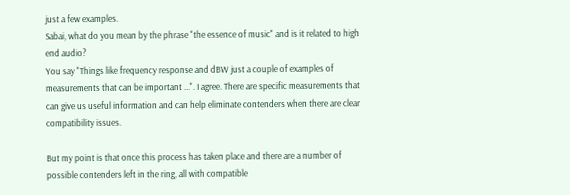just a few examples.
Sabai, what do you mean by the phrase "the essence of music" and is it related to high end audio?
You say "Things like frequency response and dBW just a couple of examples of measurements that can be important ...". I agree. There are specific measurements that can give us useful information and can help eliminate contenders when there are clear compatibility issues.

But my point is that once this process has taken place and there are a number of possible contenders left in the ring, all with compatible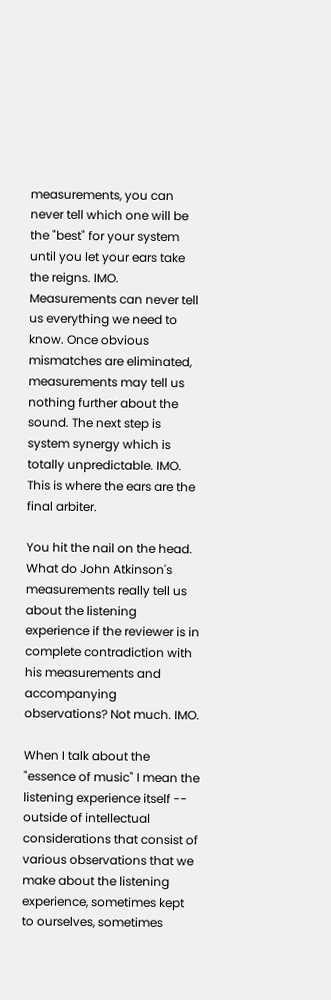measurements, you can never tell which one will be the "best" for your system until you let your ears take the reigns. IMO. Measurements can never tell us everything we need to know. Once obvious mismatches are eliminated, measurements may tell us nothing further about the sound. The next step is system synergy which is totally unpredictable. IMO. This is where the ears are the final arbiter.

You hit the nail on the head. What do John Atkinson's measurements really tell us about the listening experience if the reviewer is in complete contradiction with his measurements and accompanying observations? Not much. IMO.

When I talk about the "essence of music" I mean the listening experience itself -- outside of intellectual considerations that consist of various observations that we make about the listening experience, sometimes kept to ourselves, sometimes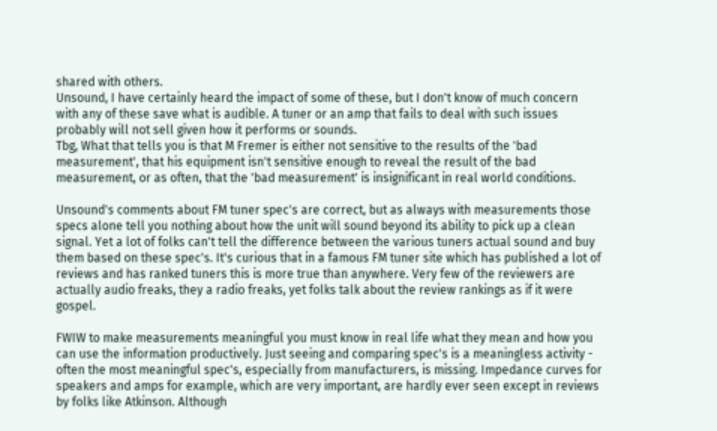shared with others.
Unsound, I have certainly heard the impact of some of these, but I don't know of much concern with any of these save what is audible. A tuner or an amp that fails to deal with such issues probably will not sell given how it performs or sounds.
Tbg, What that tells you is that M Fremer is either not sensitive to the results of the 'bad measurement', that his equipment isn't sensitive enough to reveal the result of the bad measurement, or as often, that the 'bad measurement' is insignificant in real world conditions.

Unsound's comments about FM tuner spec's are correct, but as always with measurements those specs alone tell you nothing about how the unit will sound beyond its ability to pick up a clean signal. Yet a lot of folks can't tell the difference between the various tuners actual sound and buy them based on these spec's. It's curious that in a famous FM tuner site which has published a lot of reviews and has ranked tuners this is more true than anywhere. Very few of the reviewers are actually audio freaks, they a radio freaks, yet folks talk about the review rankings as if it were gospel.

FWIW to make measurements meaningful you must know in real life what they mean and how you can use the information productively. Just seeing and comparing spec's is a meaningless activity - often the most meaningful spec's, especially from manufacturers, is missing. Impedance curves for speakers and amps for example, which are very important, are hardly ever seen except in reviews by folks like Atkinson. Although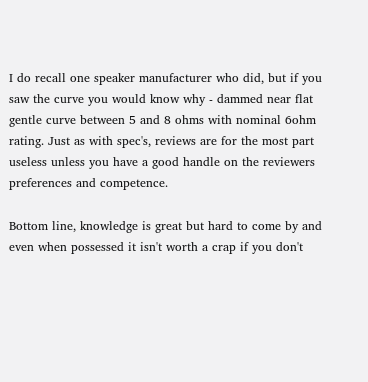I do recall one speaker manufacturer who did, but if you saw the curve you would know why - dammed near flat gentle curve between 5 and 8 ohms with nominal 6ohm rating. Just as with spec's, reviews are for the most part useless unless you have a good handle on the reviewers preferences and competence.

Bottom line, knowledge is great but hard to come by and even when possessed it isn't worth a crap if you don't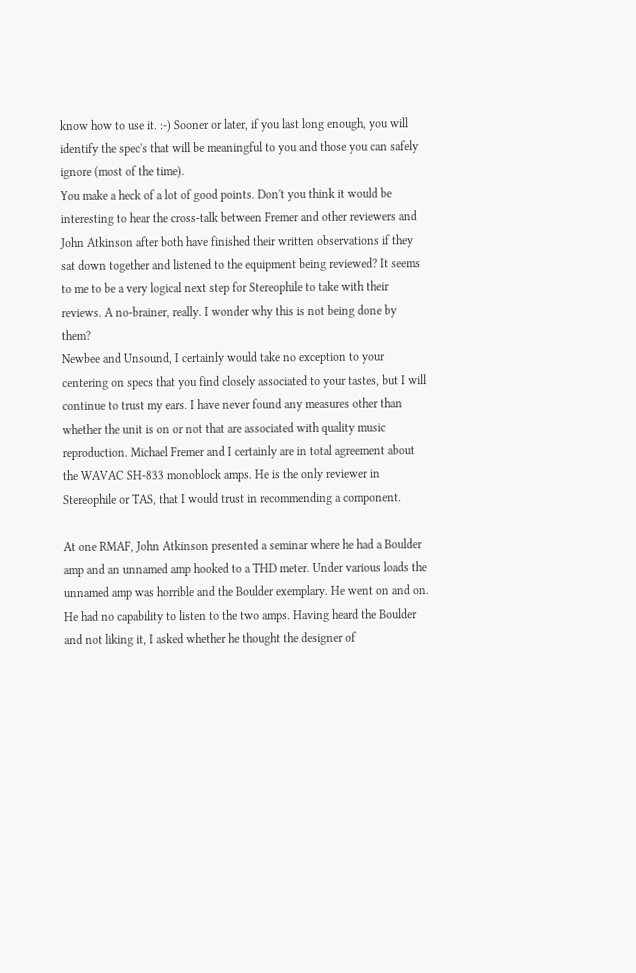know how to use it. :-) Sooner or later, if you last long enough, you will identify the spec's that will be meaningful to you and those you can safely ignore (most of the time).
You make a heck of a lot of good points. Don't you think it would be interesting to hear the cross-talk between Fremer and other reviewers and John Atkinson after both have finished their written observations if they sat down together and listened to the equipment being reviewed? It seems to me to be a very logical next step for Stereophile to take with their reviews. A no-brainer, really. I wonder why this is not being done by them?
Newbee and Unsound, I certainly would take no exception to your centering on specs that you find closely associated to your tastes, but I will continue to trust my ears. I have never found any measures other than whether the unit is on or not that are associated with quality music reproduction. Michael Fremer and I certainly are in total agreement about the WAVAC SH-833 monoblock amps. He is the only reviewer in Stereophile or TAS, that I would trust in recommending a component.

At one RMAF, John Atkinson presented a seminar where he had a Boulder amp and an unnamed amp hooked to a THD meter. Under various loads the unnamed amp was horrible and the Boulder exemplary. He went on and on. He had no capability to listen to the two amps. Having heard the Boulder and not liking it, I asked whether he thought the designer of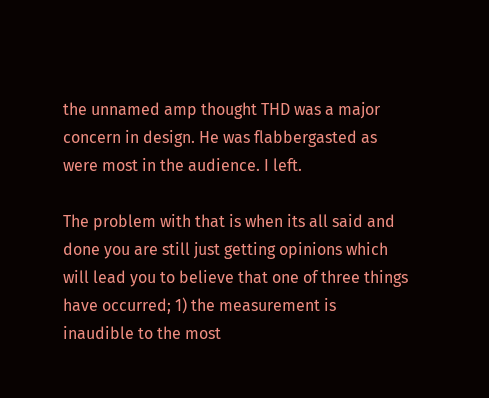the unnamed amp thought THD was a major concern in design. He was flabbergasted as were most in the audience. I left.

The problem with that is when its all said and done you are still just getting opinions which will lead you to believe that one of three things have occurred; 1) the measurement is inaudible to the most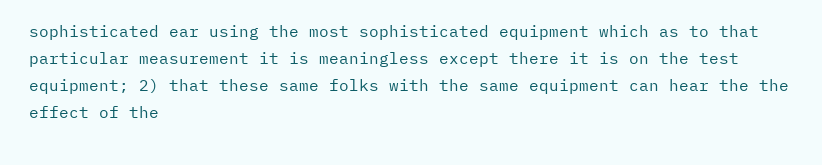sophisticated ear using the most sophisticated equipment which as to that particular measurement it is meaningless except there it is on the test equipment; 2) that these same folks with the same equipment can hear the the effect of the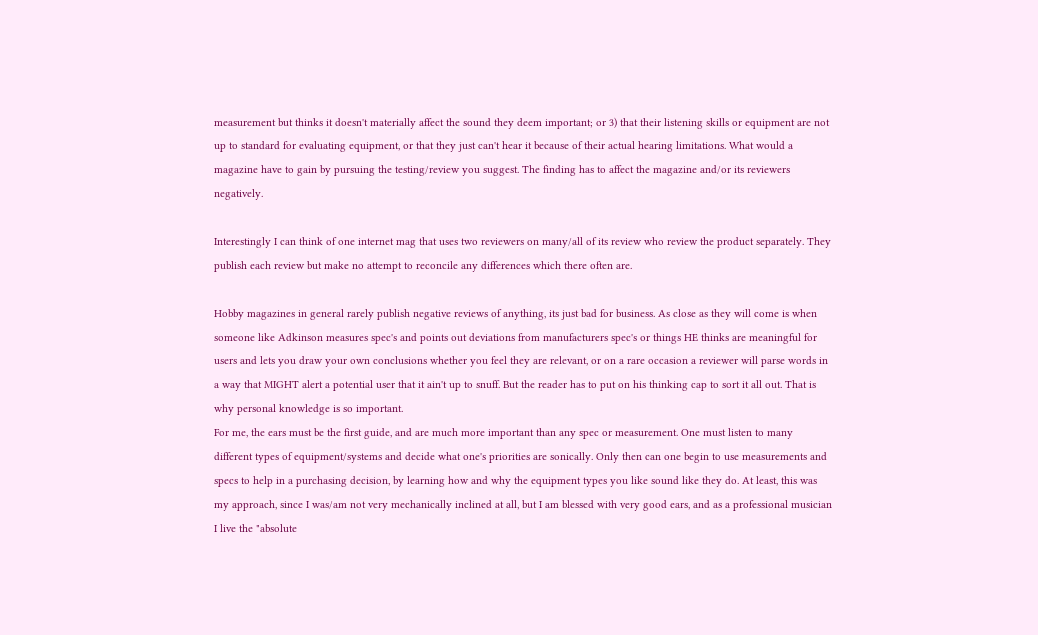measurement but thinks it doesn't materially affect the sound they deem important; or 3) that their listening skills or equipment are not up to standard for evaluating equipment, or that they just can't hear it because of their actual hearing limitations. What would a magazine have to gain by pursuing the testing/review you suggest. The finding has to affect the magazine and/or its reviewers negatively.

Interestingly I can think of one internet mag that uses two reviewers on many/all of its review who review the product separately. They publish each review but make no attempt to reconcile any differences which there often are.

Hobby magazines in general rarely publish negative reviews of anything, its just bad for business. As close as they will come is when someone like Adkinson measures spec's and points out deviations from manufacturers spec's or things HE thinks are meaningful for users and lets you draw your own conclusions whether you feel they are relevant, or on a rare occasion a reviewer will parse words in a way that MIGHT alert a potential user that it ain't up to snuff. But the reader has to put on his thinking cap to sort it all out. That is why personal knowledge is so important.
For me, the ears must be the first guide, and are much more important than any spec or measurement. One must listen to many different types of equipment/systems and decide what one's priorities are sonically. Only then can one begin to use measurements and specs to help in a purchasing decision, by learning how and why the equipment types you like sound like they do. At least, this was my approach, since I was/am not very mechanically inclined at all, but I am blessed with very good ears, and as a professional musician I live the "absolute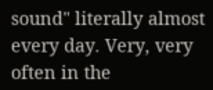sound" literally almost every day. Very, very often in the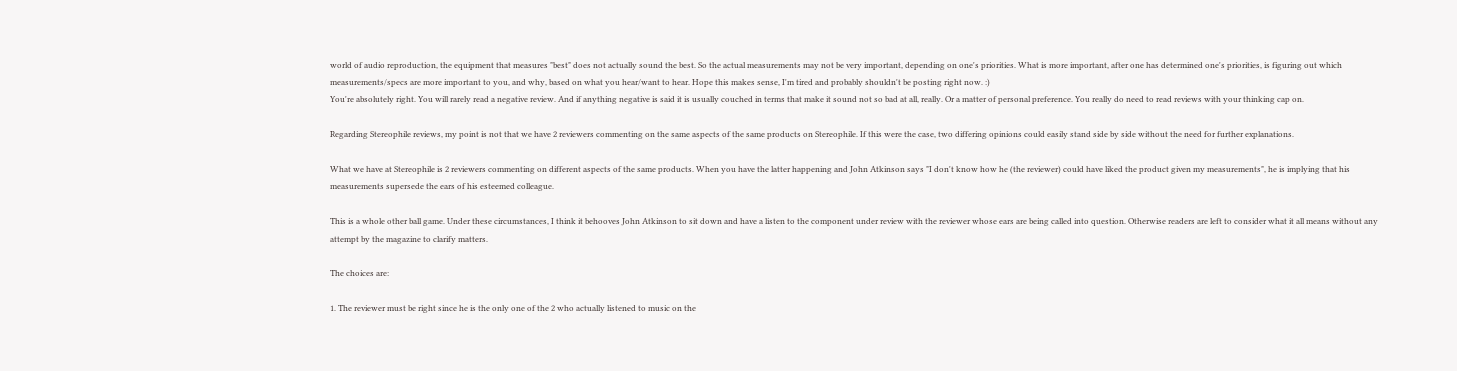world of audio reproduction, the equipment that measures "best" does not actually sound the best. So the actual measurements may not be very important, depending on one's priorities. What is more important, after one has determined one's priorities, is figuring out which measurements/specs are more important to you, and why, based on what you hear/want to hear. Hope this makes sense, I'm tired and probably shouldn't be posting right now. :)
You're absolutely right. You will rarely read a negative review. And if anything negative is said it is usually couched in terms that make it sound not so bad at all, really. Or a matter of personal preference. You really do need to read reviews with your thinking cap on.

Regarding Stereophile reviews, my point is not that we have 2 reviewers commenting on the same aspects of the same products on Stereophile. If this were the case, two differing opinions could easily stand side by side without the need for further explanations.

What we have at Stereophile is 2 reviewers commenting on different aspects of the same products. When you have the latter happening and John Atkinson says "I don't know how he (the reviewer) could have liked the product given my measurements", he is implying that his measurements supersede the ears of his esteemed colleague.

This is a whole other ball game. Under these circumstances, I think it behooves John Atkinson to sit down and have a listen to the component under review with the reviewer whose ears are being called into question. Otherwise readers are left to consider what it all means without any attempt by the magazine to clarify matters.

The choices are:

1. The reviewer must be right since he is the only one of the 2 who actually listened to music on the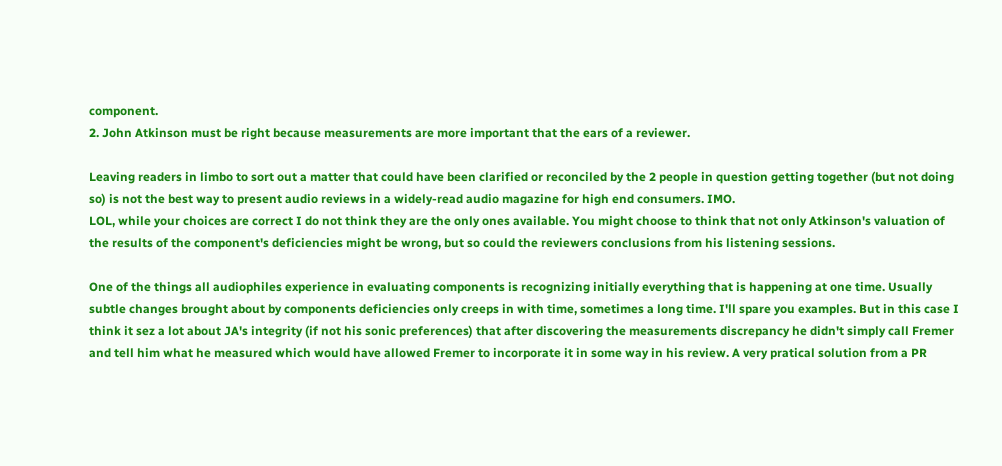component.
2. John Atkinson must be right because measurements are more important that the ears of a reviewer.

Leaving readers in limbo to sort out a matter that could have been clarified or reconciled by the 2 people in question getting together (but not doing so) is not the best way to present audio reviews in a widely-read audio magazine for high end consumers. IMO.
LOL, while your choices are correct I do not think they are the only ones available. You might choose to think that not only Atkinson's valuation of the results of the component's deficiencies might be wrong, but so could the reviewers conclusions from his listening sessions.

One of the things all audiophiles experience in evaluating components is recognizing initially everything that is happening at one time. Usually subtle changes brought about by components deficiencies only creeps in with time, sometimes a long time. I'll spare you examples. But in this case I think it sez a lot about JA's integrity (if not his sonic preferences) that after discovering the measurements discrepancy he didn't simply call Fremer and tell him what he measured which would have allowed Fremer to incorporate it in some way in his review. A very pratical solution from a PR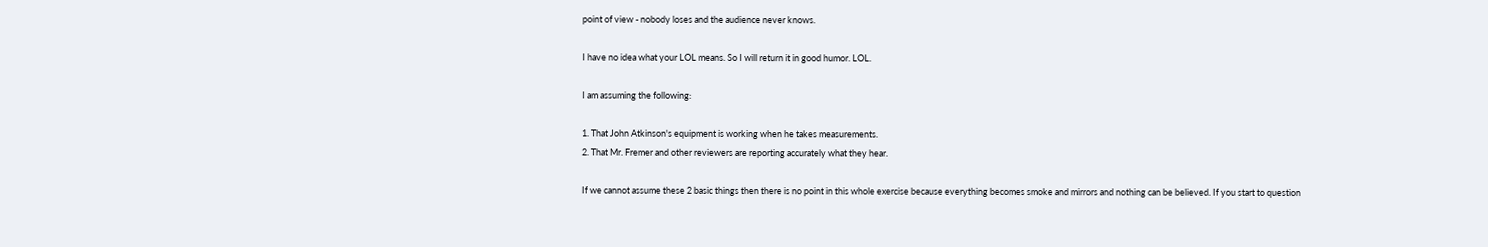point of view - nobody loses and the audience never knows.

I have no idea what your LOL means. So I will return it in good humor. LOL.

I am assuming the following:

1. That John Atkinson's equipment is working when he takes measurements.
2. That Mr. Fremer and other reviewers are reporting accurately what they hear.

If we cannot assume these 2 basic things then there is no point in this whole exercise because everything becomes smoke and mirrors and nothing can be believed. If you start to question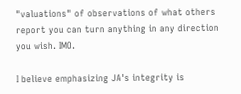"valuations" of observations of what others report you can turn anything in any direction you wish. IMO.

I believe emphasizing JA's integrity is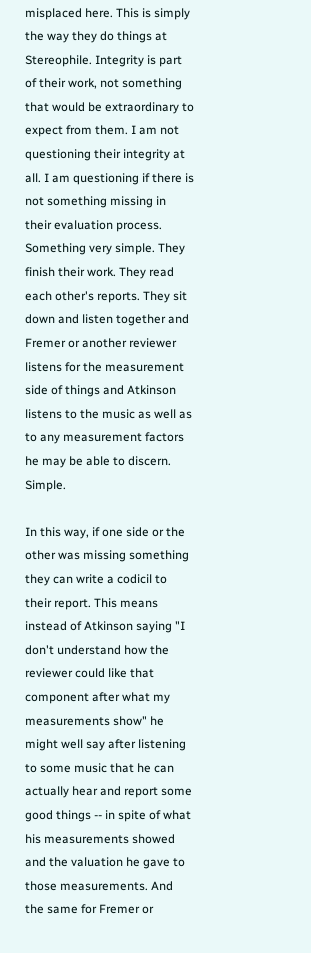misplaced here. This is simply the way they do things at Stereophile. Integrity is part of their work, not something that would be extraordinary to expect from them. I am not questioning their integrity at all. I am questioning if there is not something missing in their evaluation process. Something very simple. They finish their work. They read each other's reports. They sit down and listen together and Fremer or another reviewer listens for the measurement side of things and Atkinson listens to the music as well as to any measurement factors he may be able to discern. Simple.

In this way, if one side or the other was missing something they can write a codicil to their report. This means instead of Atkinson saying "I don't understand how the reviewer could like that component after what my measurements show" he might well say after listening to some music that he can actually hear and report some good things -- in spite of what his measurements showed and the valuation he gave to those measurements. And the same for Fremer or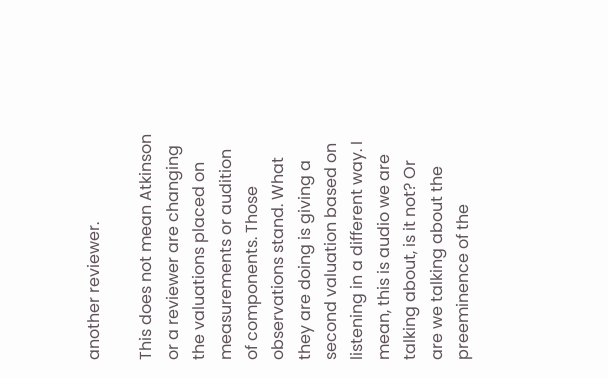another reviewer.

This does not mean Atkinson or a reviewer are changing the valuations placed on measurements or audition of components. Those observations stand. What they are doing is giving a second valuation based on listening in a different way. I mean, this is audio we are talking about, is it not? Or are we talking about the preeminence of the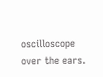oscilloscope over the ears.